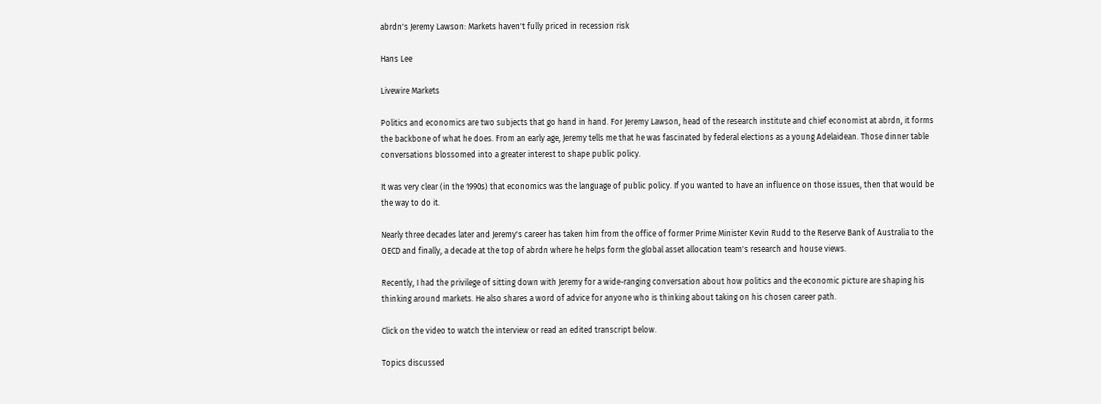abrdn's Jeremy Lawson: Markets haven't fully priced in recession risk

Hans Lee

Livewire Markets

Politics and economics are two subjects that go hand in hand. For Jeremy Lawson, head of the research institute and chief economist at abrdn, it forms the backbone of what he does. From an early age, Jeremy tells me that he was fascinated by federal elections as a young Adelaidean. Those dinner table conversations blossomed into a greater interest to shape public policy.

It was very clear (in the 1990s) that economics was the language of public policy. If you wanted to have an influence on those issues, then that would be the way to do it.

Nearly three decades later and Jeremy's career has taken him from the office of former Prime Minister Kevin Rudd to the Reserve Bank of Australia to the OECD and finally, a decade at the top of abrdn where he helps form the global asset allocation team's research and house views.

Recently, I had the privilege of sitting down with Jeremy for a wide-ranging conversation about how politics and the economic picture are shaping his thinking around markets. He also shares a word of advice for anyone who is thinking about taking on his chosen career path.

Click on the video to watch the interview or read an edited transcript below.

Topics discussed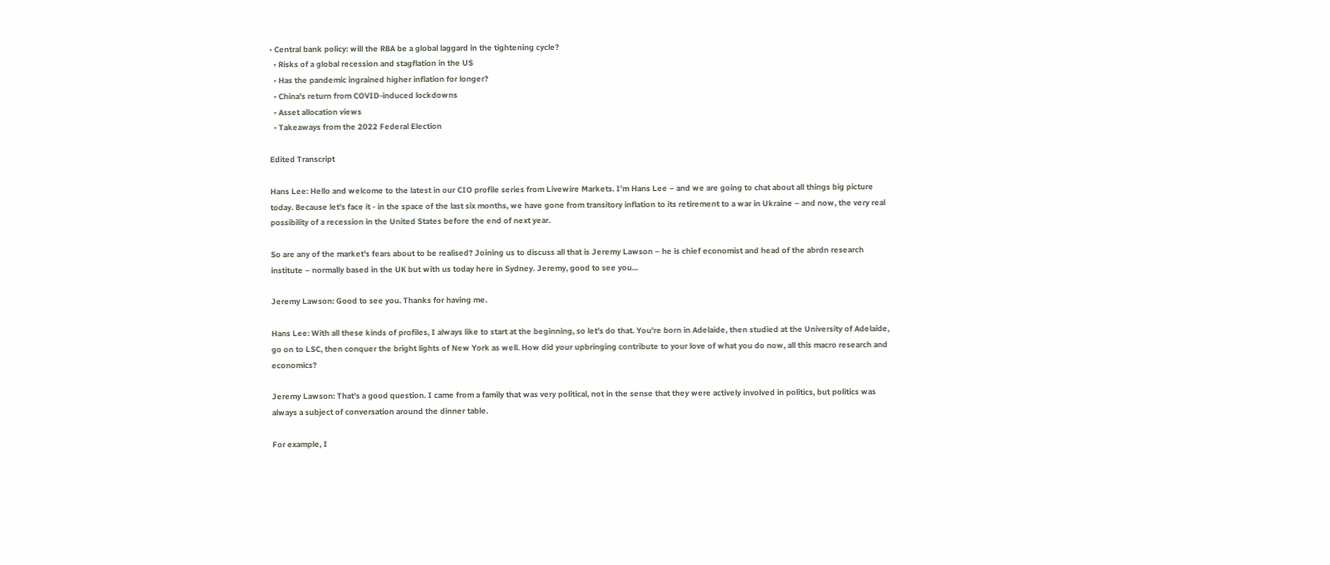• Central bank policy: will the RBA be a global laggard in the tightening cycle?
  • Risks of a global recession and stagflation in the US
  • Has the pandemic ingrained higher inflation for longer?
  • China's return from COVID-induced lockdowns
  • Asset allocation views
  • Takeaways from the 2022 Federal Election

Edited Transcript

Hans Lee: Hello and welcome to the latest in our CIO profile series from Livewire Markets. I’m Hans Lee – and we are going to chat about all things big picture today. Because let's face it - in the space of the last six months, we have gone from transitory inflation to its retirement to a war in Ukraine – and now, the very real possibility of a recession in the United States before the end of next year.

So are any of the market's fears about to be realised? Joining us to discuss all that is Jeremy Lawson – he is chief economist and head of the abrdn research institute – normally based in the UK but with us today here in Sydney. Jeremy, good to see you...

Jeremy Lawson: Good to see you. Thanks for having me.

Hans Lee: With all these kinds of profiles, I always like to start at the beginning, so let's do that. You're born in Adelaide, then studied at the University of Adelaide, go on to LSC, then conquer the bright lights of New York as well. How did your upbringing contribute to your love of what you do now, all this macro research and economics?

Jeremy Lawson: That's a good question. I came from a family that was very political, not in the sense that they were actively involved in politics, but politics was always a subject of conversation around the dinner table.

For example, I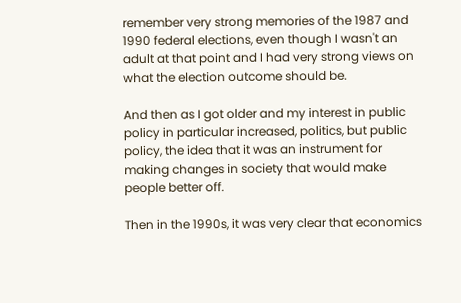remember very strong memories of the 1987 and 1990 federal elections, even though I wasn't an adult at that point and I had very strong views on what the election outcome should be.

And then as I got older and my interest in public policy in particular increased, politics, but public policy, the idea that it was an instrument for making changes in society that would make people better off.

Then in the 1990s, it was very clear that economics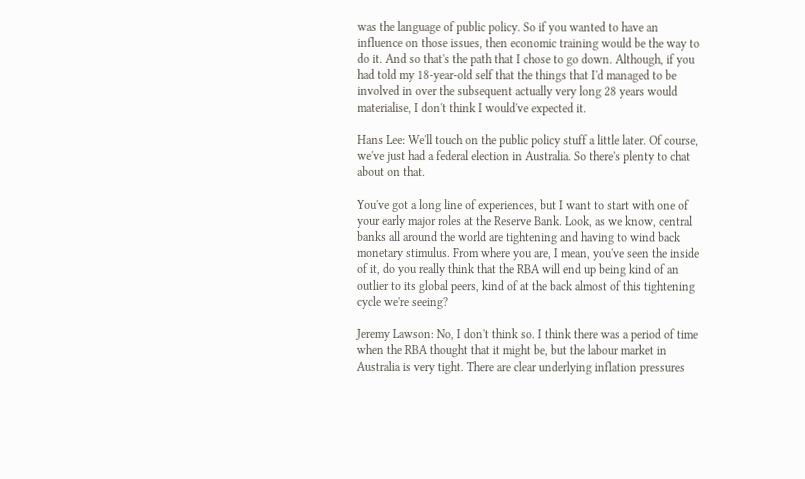was the language of public policy. So if you wanted to have an influence on those issues, then economic training would be the way to do it. And so that's the path that I chose to go down. Although, if you had told my 18-year-old self that the things that I'd managed to be involved in over the subsequent actually very long 28 years would materialise, I don't think I would've expected it.

Hans Lee: We'll touch on the public policy stuff a little later. Of course, we've just had a federal election in Australia. So there's plenty to chat about on that.

You've got a long line of experiences, but I want to start with one of your early major roles at the Reserve Bank. Look, as we know, central banks all around the world are tightening and having to wind back monetary stimulus. From where you are, I mean, you've seen the inside of it, do you really think that the RBA will end up being kind of an outlier to its global peers, kind of at the back almost of this tightening cycle we're seeing?

Jeremy Lawson: No, I don't think so. I think there was a period of time when the RBA thought that it might be, but the labour market in Australia is very tight. There are clear underlying inflation pressures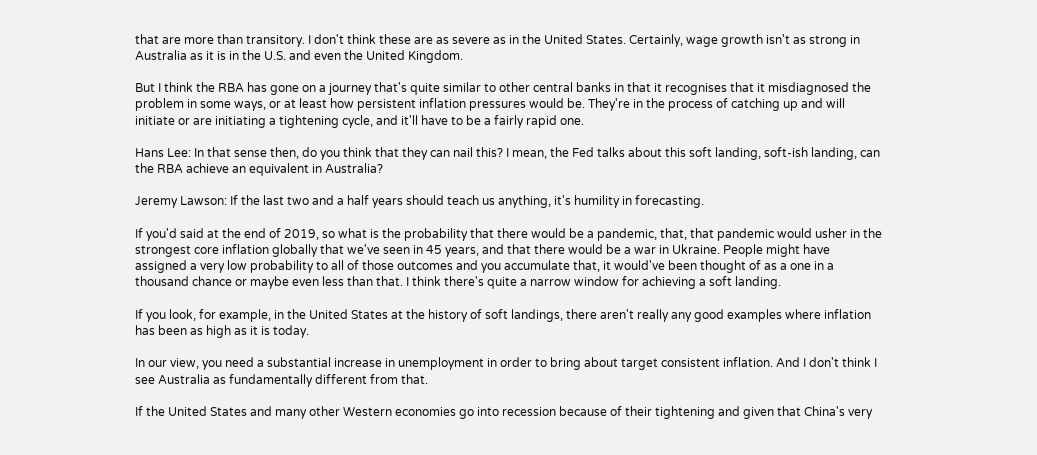that are more than transitory. I don't think these are as severe as in the United States. Certainly, wage growth isn't as strong in Australia as it is in the U.S. and even the United Kingdom.

But I think the RBA has gone on a journey that's quite similar to other central banks in that it recognises that it misdiagnosed the problem in some ways, or at least how persistent inflation pressures would be. They're in the process of catching up and will initiate or are initiating a tightening cycle, and it'll have to be a fairly rapid one.

Hans Lee: In that sense then, do you think that they can nail this? I mean, the Fed talks about this soft landing, soft-ish landing, can the RBA achieve an equivalent in Australia?

Jeremy Lawson: If the last two and a half years should teach us anything, it's humility in forecasting.

If you'd said at the end of 2019, so what is the probability that there would be a pandemic, that, that pandemic would usher in the strongest core inflation globally that we've seen in 45 years, and that there would be a war in Ukraine. People might have assigned a very low probability to all of those outcomes and you accumulate that, it would've been thought of as a one in a thousand chance or maybe even less than that. I think there's quite a narrow window for achieving a soft landing.

If you look, for example, in the United States at the history of soft landings, there aren't really any good examples where inflation has been as high as it is today.

In our view, you need a substantial increase in unemployment in order to bring about target consistent inflation. And I don't think I see Australia as fundamentally different from that.

If the United States and many other Western economies go into recession because of their tightening and given that China's very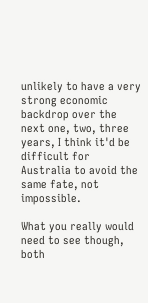unlikely to have a very strong economic backdrop over the next one, two, three years, I think it'd be difficult for Australia to avoid the same fate, not impossible.

What you really would need to see though, both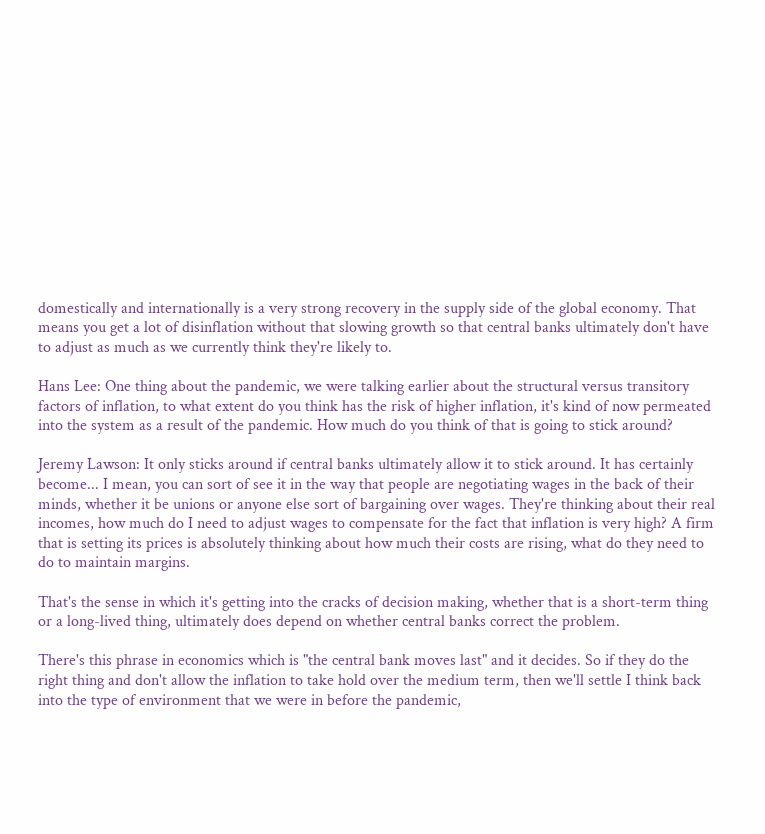domestically and internationally is a very strong recovery in the supply side of the global economy. That means you get a lot of disinflation without that slowing growth so that central banks ultimately don't have to adjust as much as we currently think they're likely to.

Hans Lee: One thing about the pandemic, we were talking earlier about the structural versus transitory factors of inflation, to what extent do you think has the risk of higher inflation, it's kind of now permeated into the system as a result of the pandemic. How much do you think of that is going to stick around?

Jeremy Lawson: It only sticks around if central banks ultimately allow it to stick around. It has certainly become... I mean, you can sort of see it in the way that people are negotiating wages in the back of their minds, whether it be unions or anyone else sort of bargaining over wages. They're thinking about their real incomes, how much do I need to adjust wages to compensate for the fact that inflation is very high? A firm that is setting its prices is absolutely thinking about how much their costs are rising, what do they need to do to maintain margins.

That's the sense in which it's getting into the cracks of decision making, whether that is a short-term thing or a long-lived thing, ultimately does depend on whether central banks correct the problem.

There's this phrase in economics which is "the central bank moves last" and it decides. So if they do the right thing and don't allow the inflation to take hold over the medium term, then we'll settle I think back into the type of environment that we were in before the pandemic,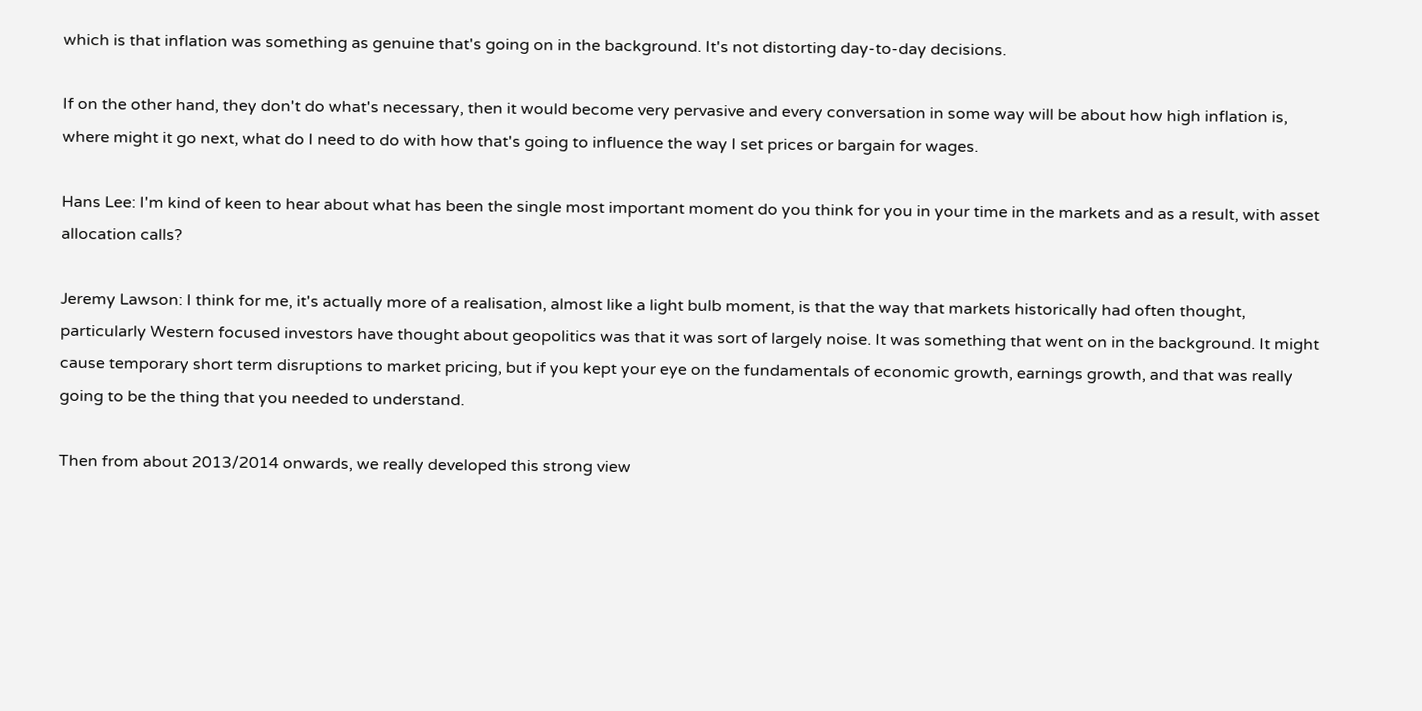which is that inflation was something as genuine that's going on in the background. It's not distorting day-to-day decisions.

If on the other hand, they don't do what's necessary, then it would become very pervasive and every conversation in some way will be about how high inflation is, where might it go next, what do I need to do with how that's going to influence the way I set prices or bargain for wages.

Hans Lee: I'm kind of keen to hear about what has been the single most important moment do you think for you in your time in the markets and as a result, with asset allocation calls?

Jeremy Lawson: I think for me, it's actually more of a realisation, almost like a light bulb moment, is that the way that markets historically had often thought, particularly Western focused investors have thought about geopolitics was that it was sort of largely noise. It was something that went on in the background. It might cause temporary short term disruptions to market pricing, but if you kept your eye on the fundamentals of economic growth, earnings growth, and that was really going to be the thing that you needed to understand.

Then from about 2013/2014 onwards, we really developed this strong view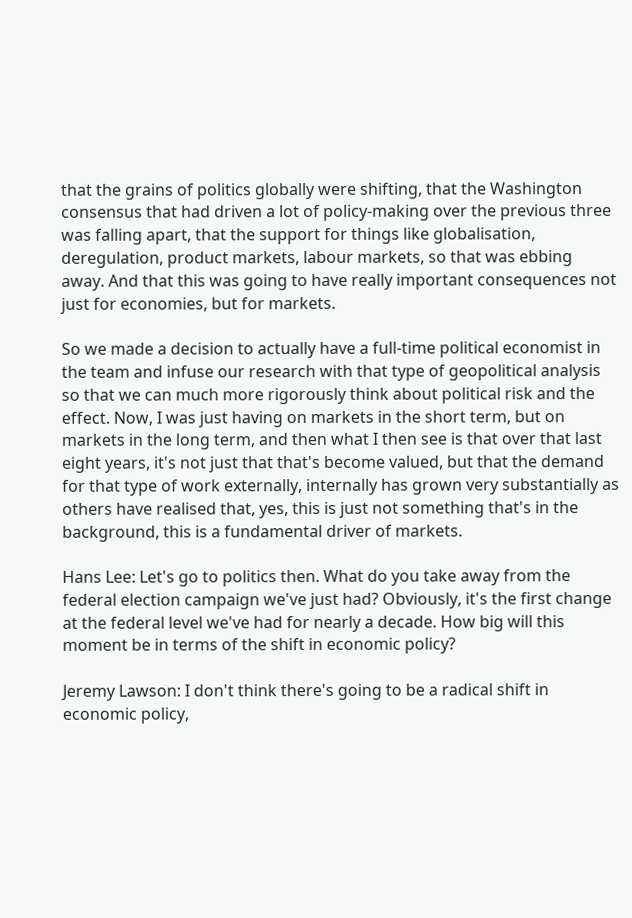that the grains of politics globally were shifting, that the Washington consensus that had driven a lot of policy-making over the previous three was falling apart, that the support for things like globalisation, deregulation, product markets, labour markets, so that was ebbing away. And that this was going to have really important consequences not just for economies, but for markets.

So we made a decision to actually have a full-time political economist in the team and infuse our research with that type of geopolitical analysis so that we can much more rigorously think about political risk and the effect. Now, I was just having on markets in the short term, but on markets in the long term, and then what I then see is that over that last eight years, it's not just that that's become valued, but that the demand for that type of work externally, internally has grown very substantially as others have realised that, yes, this is just not something that's in the background, this is a fundamental driver of markets.

Hans Lee: Let's go to politics then. What do you take away from the federal election campaign we've just had? Obviously, it's the first change at the federal level we've had for nearly a decade. How big will this moment be in terms of the shift in economic policy?

Jeremy Lawson: I don't think there's going to be a radical shift in economic policy,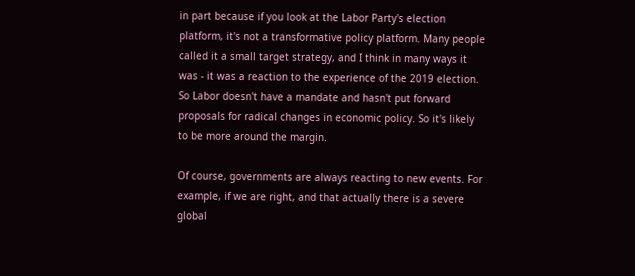in part because if you look at the Labor Party's election platform, it's not a transformative policy platform. Many people called it a small target strategy, and I think in many ways it was - it was a reaction to the experience of the 2019 election. So Labor doesn't have a mandate and hasn't put forward proposals for radical changes in economic policy. So it's likely to be more around the margin.

Of course, governments are always reacting to new events. For example, if we are right, and that actually there is a severe global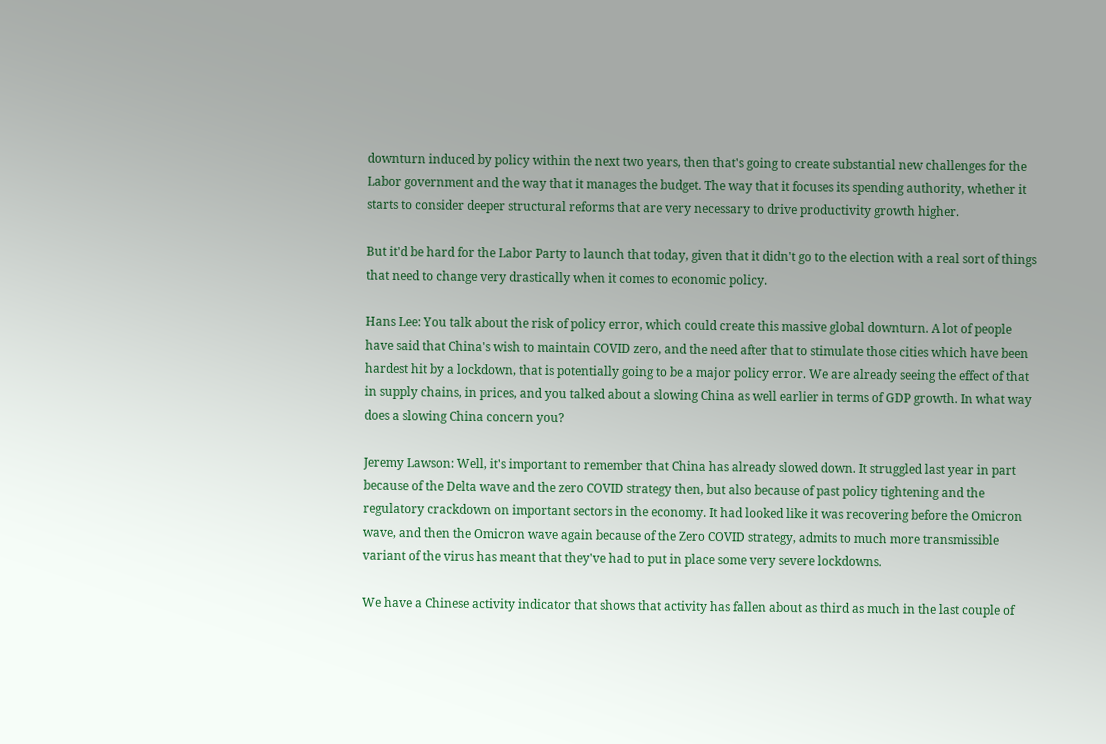downturn induced by policy within the next two years, then that's going to create substantial new challenges for the Labor government and the way that it manages the budget. The way that it focuses its spending authority, whether it starts to consider deeper structural reforms that are very necessary to drive productivity growth higher.

But it'd be hard for the Labor Party to launch that today, given that it didn't go to the election with a real sort of things that need to change very drastically when it comes to economic policy.

Hans Lee: You talk about the risk of policy error, which could create this massive global downturn. A lot of people have said that China's wish to maintain COVID zero, and the need after that to stimulate those cities which have been hardest hit by a lockdown, that is potentially going to be a major policy error. We are already seeing the effect of that in supply chains, in prices, and you talked about a slowing China as well earlier in terms of GDP growth. In what way does a slowing China concern you?

Jeremy Lawson: Well, it's important to remember that China has already slowed down. It struggled last year in part because of the Delta wave and the zero COVID strategy then, but also because of past policy tightening and the regulatory crackdown on important sectors in the economy. It had looked like it was recovering before the Omicron wave, and then the Omicron wave again because of the Zero COVID strategy, admits to much more transmissible variant of the virus has meant that they've had to put in place some very severe lockdowns.

We have a Chinese activity indicator that shows that activity has fallen about as third as much in the last couple of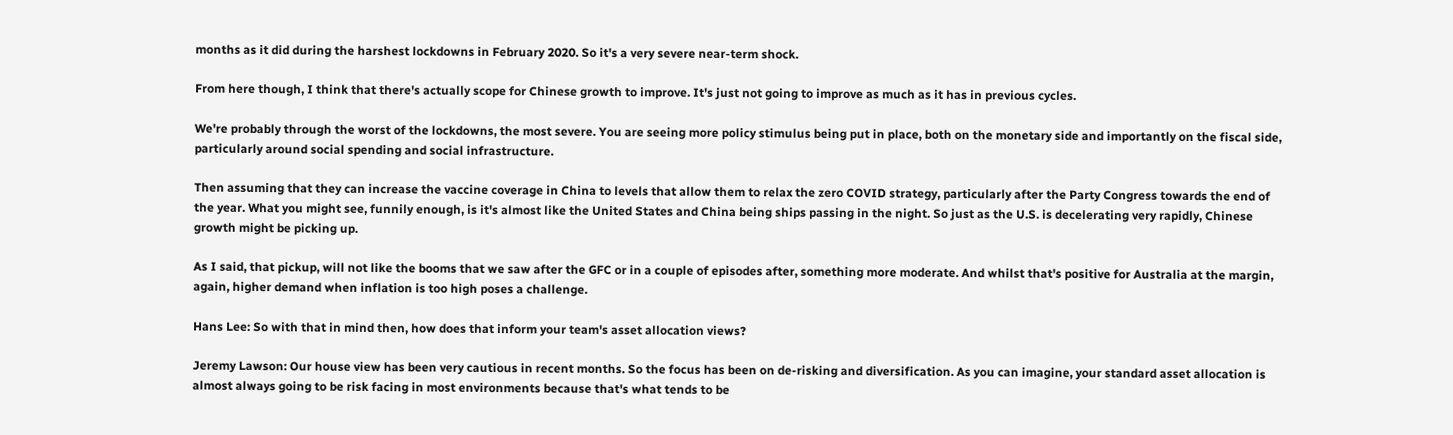months as it did during the harshest lockdowns in February 2020. So it's a very severe near-term shock.

From here though, I think that there's actually scope for Chinese growth to improve. It's just not going to improve as much as it has in previous cycles.

We're probably through the worst of the lockdowns, the most severe. You are seeing more policy stimulus being put in place, both on the monetary side and importantly on the fiscal side, particularly around social spending and social infrastructure.

Then assuming that they can increase the vaccine coverage in China to levels that allow them to relax the zero COVID strategy, particularly after the Party Congress towards the end of the year. What you might see, funnily enough, is it's almost like the United States and China being ships passing in the night. So just as the U.S. is decelerating very rapidly, Chinese growth might be picking up.

As I said, that pickup, will not like the booms that we saw after the GFC or in a couple of episodes after, something more moderate. And whilst that's positive for Australia at the margin, again, higher demand when inflation is too high poses a challenge.

Hans Lee: So with that in mind then, how does that inform your team's asset allocation views?

Jeremy Lawson: Our house view has been very cautious in recent months. So the focus has been on de-risking and diversification. As you can imagine, your standard asset allocation is almost always going to be risk facing in most environments because that's what tends to be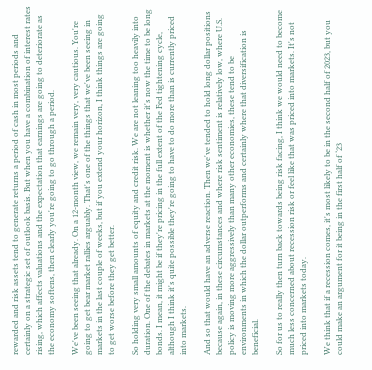rewarded and risk assets tend to generate returns a period of cash in most periods and certainly on a strategic set of outlook basis. But when you have a combination of interest rates rising, which affects valuations and the expectation that earnings are going to deteriorate as the economy softens, then clearly you're going to go through a period.

We've been seeing that already. On a 12-month view, we remain very, very cautious. You're going to get bear market rallies arguably. That's one of the things that we've been seeing in markets in the last couple of weeks, but if you extend your horizon, I think things are going to get worse before they get better.

So holding very small amounts of equity and credit risk. We are not leaning too heavily into duration. One of the debates in markets at the moment is whether it's now the time to be long bonds. I mean, it might be if they're pricing in the full extent of the Fed tightening cycle, although I think it's quite possible they're going to have to do more than is currently priced into markets.

And so that would have an adverse reaction. Then we've tended to hold long dollar positions because again, in these circumstances and where risk sentiment is relatively low, where U.S. policy is moving more aggressively than many other economies, these tend to be environments in which the dollar outperforms and certainly where that diversification is beneficial.

So for us to really then turn back towards being risk facing, I think we would need to become much less concerned about recession risk or feel like that was priced into markets. It's not priced into markets today.

We think that if a recession comes, it's most likely to be in the second half of 2023, but you could make an argument for it being in the first half of ‘23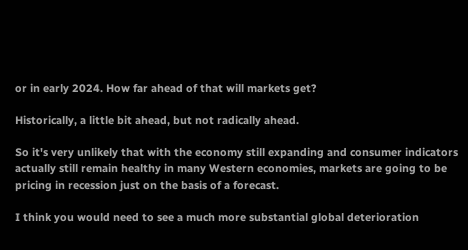or in early 2024. How far ahead of that will markets get?

Historically, a little bit ahead, but not radically ahead.

So it's very unlikely that with the economy still expanding and consumer indicators actually still remain healthy in many Western economies, markets are going to be pricing in recession just on the basis of a forecast.

I think you would need to see a much more substantial global deterioration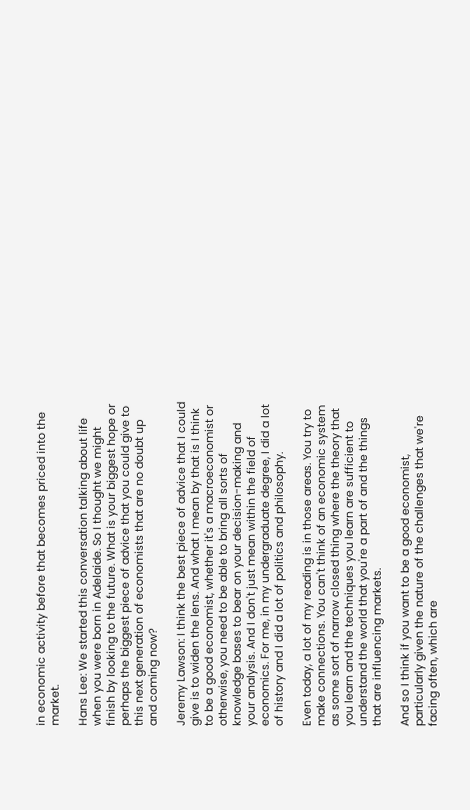in economic activity before that becomes priced into the market.

Hans Lee: We started this conversation talking about life when you were born in Adelaide. So I thought we might finish by looking to the future. What is your biggest hope or perhaps the biggest piece of advice that you could give to this next generation of economists that are no doubt up and coming now?

Jeremy Lawson: I think the best piece of advice that I could give is to widen the lens. And what I mean by that is I think to be a good economist, whether it's a macroeconomist or otherwise, you need to be able to bring all sorts of knowledge bases to bear on your decision-making and your analysis. And I don't just mean within the field of economics. For me, in my undergraduate degree, I did a lot of history and I did a lot of politics and philosophy.

Even today, a lot of my reading is in those areas. You try to make connections. You can't think of an economic system as some sort of narrow closed thing where the theory that you learn and the techniques you learn are sufficient to understand the world that you're a part of and the things that are influencing markets.

And so I think if you want to be a good economist, particularly given the nature of the challenges that we're facing often, which are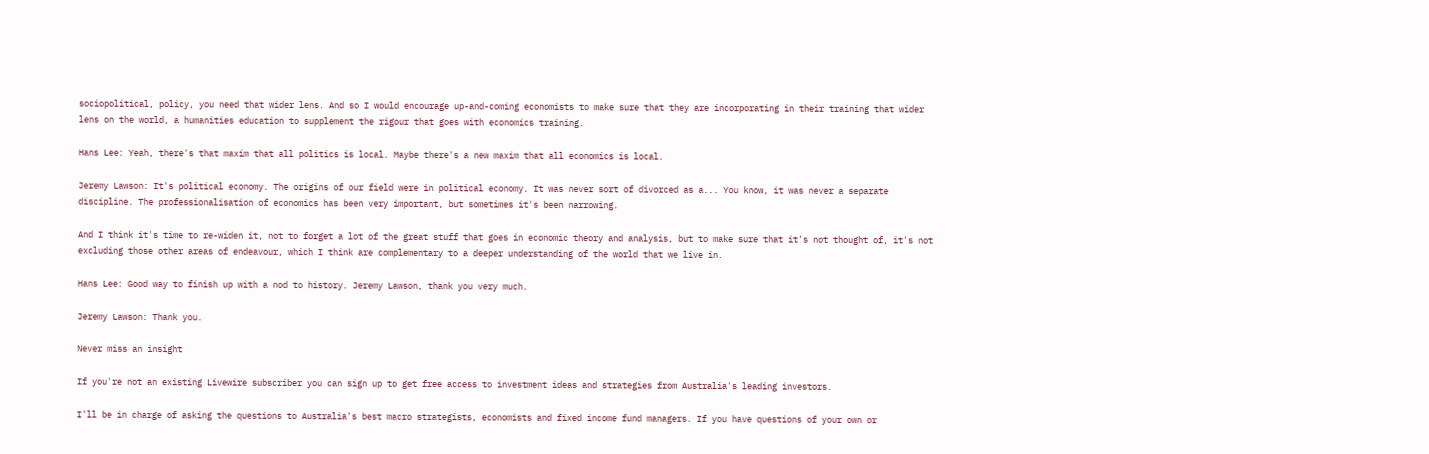sociopolitical, policy, you need that wider lens. And so I would encourage up-and-coming economists to make sure that they are incorporating in their training that wider lens on the world, a humanities education to supplement the rigour that goes with economics training.

Hans Lee: Yeah, there's that maxim that all politics is local. Maybe there's a new maxim that all economics is local.

Jeremy Lawson: It's political economy. The origins of our field were in political economy. It was never sort of divorced as a... You know, it was never a separate discipline. The professionalisation of economics has been very important, but sometimes it's been narrowing.

And I think it's time to re-widen it, not to forget a lot of the great stuff that goes in economic theory and analysis, but to make sure that it's not thought of, it's not excluding those other areas of endeavour, which I think are complementary to a deeper understanding of the world that we live in.

Hans Lee: Good way to finish up with a nod to history. Jeremy Lawson, thank you very much.

Jeremy Lawson: Thank you.

Never miss an insight

If you're not an existing Livewire subscriber you can sign up to get free access to investment ideas and strategies from Australia's leading investors.

I'll be in charge of asking the questions to Australia's best macro strategists, economists and fixed income fund managers. If you have questions of your own or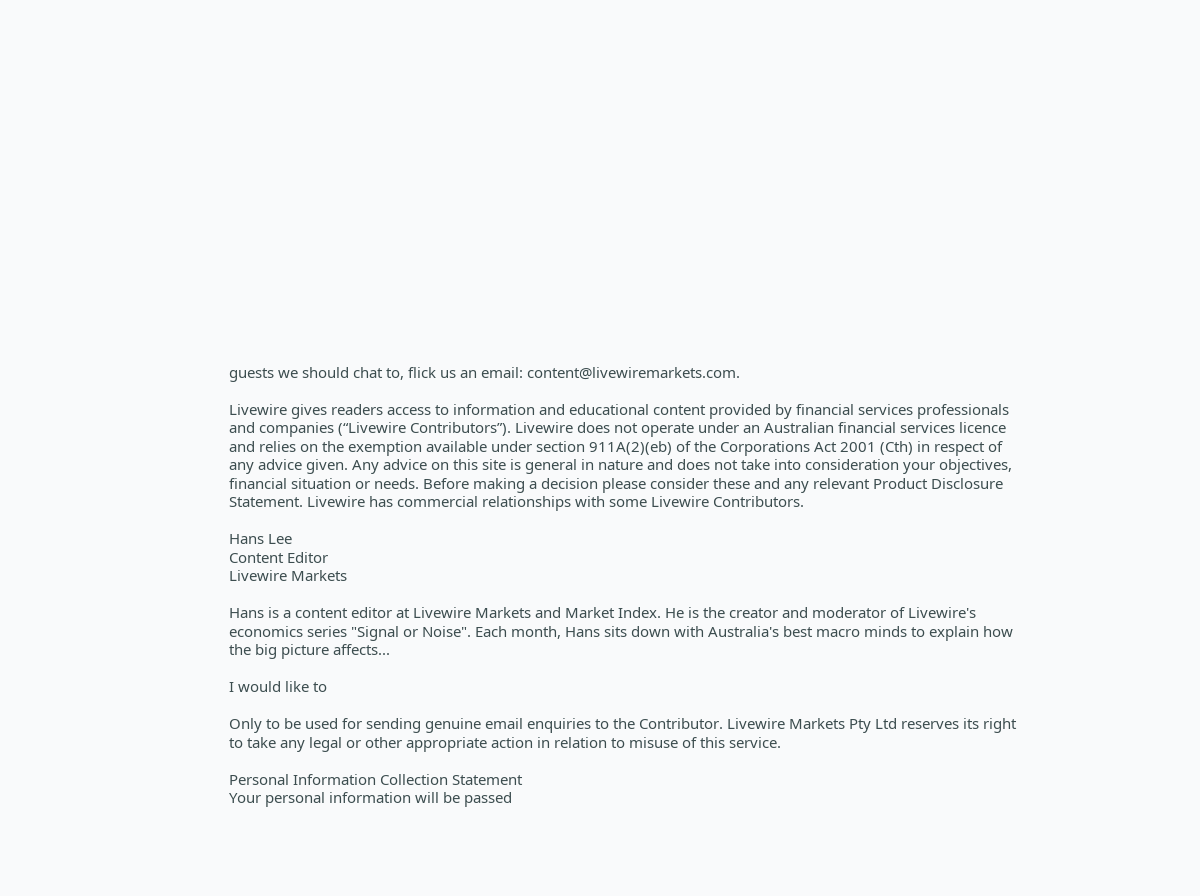guests we should chat to, flick us an email: content@livewiremarkets.com.

Livewire gives readers access to information and educational content provided by financial services professionals and companies (“Livewire Contributors”). Livewire does not operate under an Australian financial services licence and relies on the exemption available under section 911A(2)(eb) of the Corporations Act 2001 (Cth) in respect of any advice given. Any advice on this site is general in nature and does not take into consideration your objectives, financial situation or needs. Before making a decision please consider these and any relevant Product Disclosure Statement. Livewire has commercial relationships with some Livewire Contributors.

Hans Lee
Content Editor
Livewire Markets

Hans is a content editor at Livewire Markets and Market Index. He is the creator and moderator of Livewire's economics series "Signal or Noise". Each month, Hans sits down with Australia's best macro minds to explain how the big picture affects...

I would like to

Only to be used for sending genuine email enquiries to the Contributor. Livewire Markets Pty Ltd reserves its right to take any legal or other appropriate action in relation to misuse of this service.

Personal Information Collection Statement
Your personal information will be passed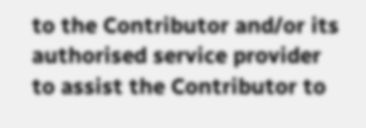to the Contributor and/or its authorised service provider to assist the Contributor to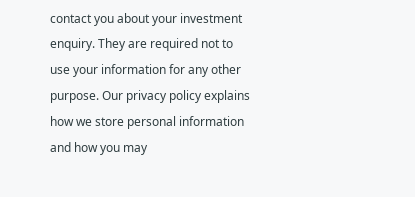contact you about your investment enquiry. They are required not to use your information for any other purpose. Our privacy policy explains how we store personal information and how you may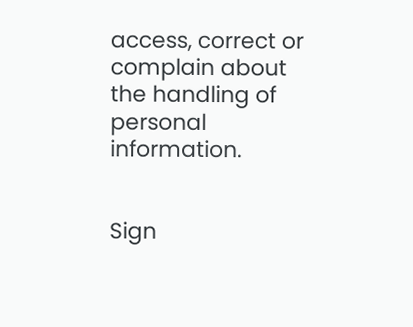access, correct or complain about the handling of personal information.


Sign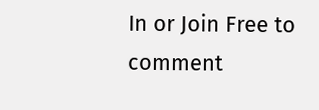In or Join Free to comment